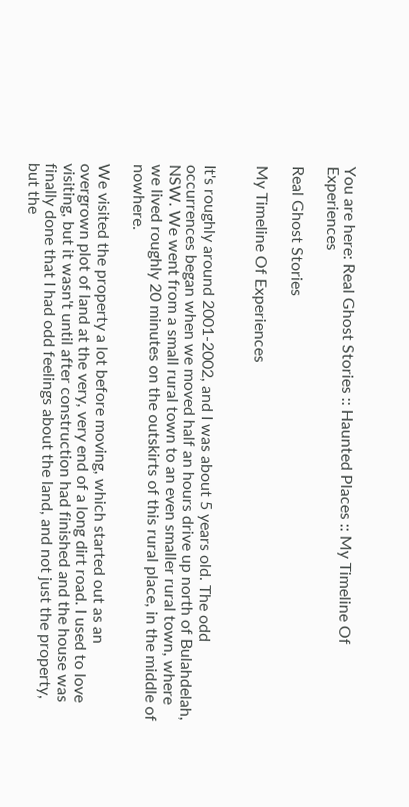You are here: Real Ghost Stories :: Haunted Places :: My Timeline Of Experiences

Real Ghost Stories

My Timeline Of Experiences


It's roughly around 2001-2002, and I was about 5 years old. The odd occurrences began when we moved half an hours drive up north of Bulahdelah, NSW. We went from a small rural town to an even smaller rural town, where we lived roughly 20 minutes on the outskirts of this rural place, in the middle of nowhere.

We visited the property a lot before moving, which started out as an overgrown plot of land at the very, very end of a long dirt road. I used to love visiting, but it wasn't until after construction had finished and the house was finally done that I had odd feelings about the land, and not just the property, but the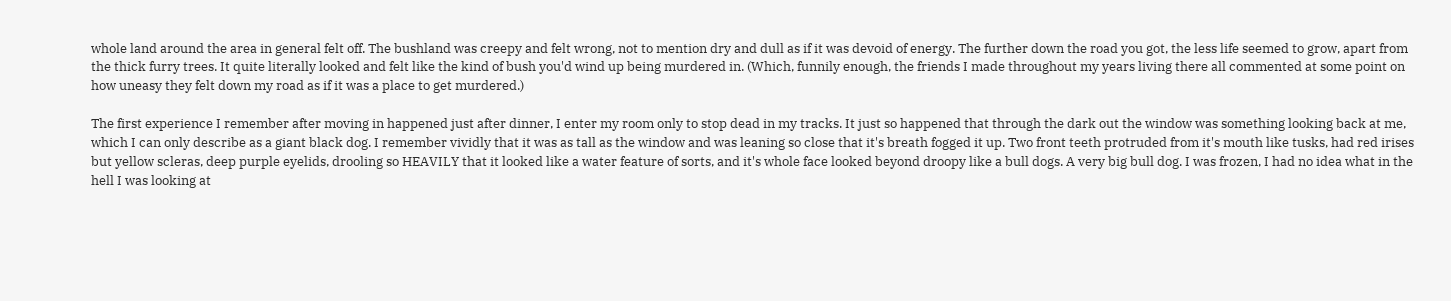whole land around the area in general felt off. The bushland was creepy and felt wrong, not to mention dry and dull as if it was devoid of energy. The further down the road you got, the less life seemed to grow, apart from the thick furry trees. It quite literally looked and felt like the kind of bush you'd wind up being murdered in. (Which, funnily enough, the friends I made throughout my years living there all commented at some point on how uneasy they felt down my road as if it was a place to get murdered.)

The first experience I remember after moving in happened just after dinner, I enter my room only to stop dead in my tracks. It just so happened that through the dark out the window was something looking back at me, which I can only describe as a giant black dog. I remember vividly that it was as tall as the window and was leaning so close that it's breath fogged it up. Two front teeth protruded from it's mouth like tusks, had red irises but yellow scleras, deep purple eyelids, drooling so HEAVILY that it looked like a water feature of sorts, and it's whole face looked beyond droopy like a bull dogs. A very big bull dog. I was frozen, I had no idea what in the hell I was looking at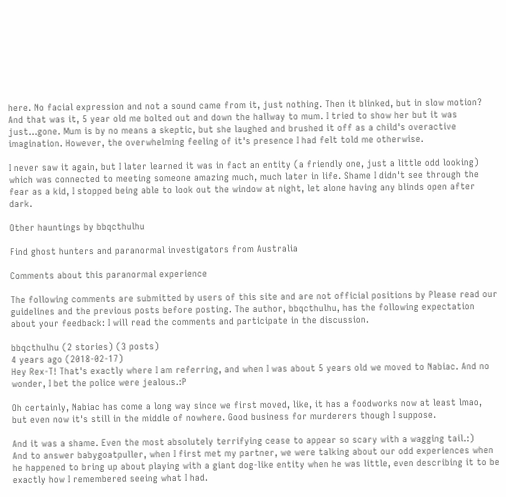here. No facial expression and not a sound came from it, just nothing. Then it blinked, but in slow motion? And that was it, 5 year old me bolted out and down the hallway to mum. I tried to show her but it was just...gone. Mum is by no means a skeptic, but she laughed and brushed it off as a child's overactive imagination. However, the overwhelming feeling of it's presence I had felt told me otherwise.

I never saw it again, but I later learned it was in fact an entity (a friendly one, just a little odd looking) which was connected to meeting someone amazing much, much later in life. Shame I didn't see through the fear as a kid, I stopped being able to look out the window at night, let alone having any blinds open after dark.

Other hauntings by bbqcthulhu

Find ghost hunters and paranormal investigators from Australia

Comments about this paranormal experience

The following comments are submitted by users of this site and are not official positions by Please read our guidelines and the previous posts before posting. The author, bbqcthulhu, has the following expectation about your feedback: I will read the comments and participate in the discussion.

bbqcthulhu (2 stories) (3 posts)
4 years ago (2018-02-17)
Hey Rex-T! That's exactly where I am referring, and when I was about 5 years old we moved to Nabiac. And no wonder, I bet the police were jealous.:P

Oh certainly, Nabiac has come a long way since we first moved, like, it has a foodworks now at least lmao, but even now it's still in the middle of nowhere. Good business for murderers though I suppose.

And it was a shame. Even the most absolutely terrifying cease to appear so scary with a wagging tail.:)
And to answer babygoatpuller, when I first met my partner, we were talking about our odd experiences when he happened to bring up about playing with a giant dog-like entity when he was little, even describing it to be exactly how I remembered seeing what I had.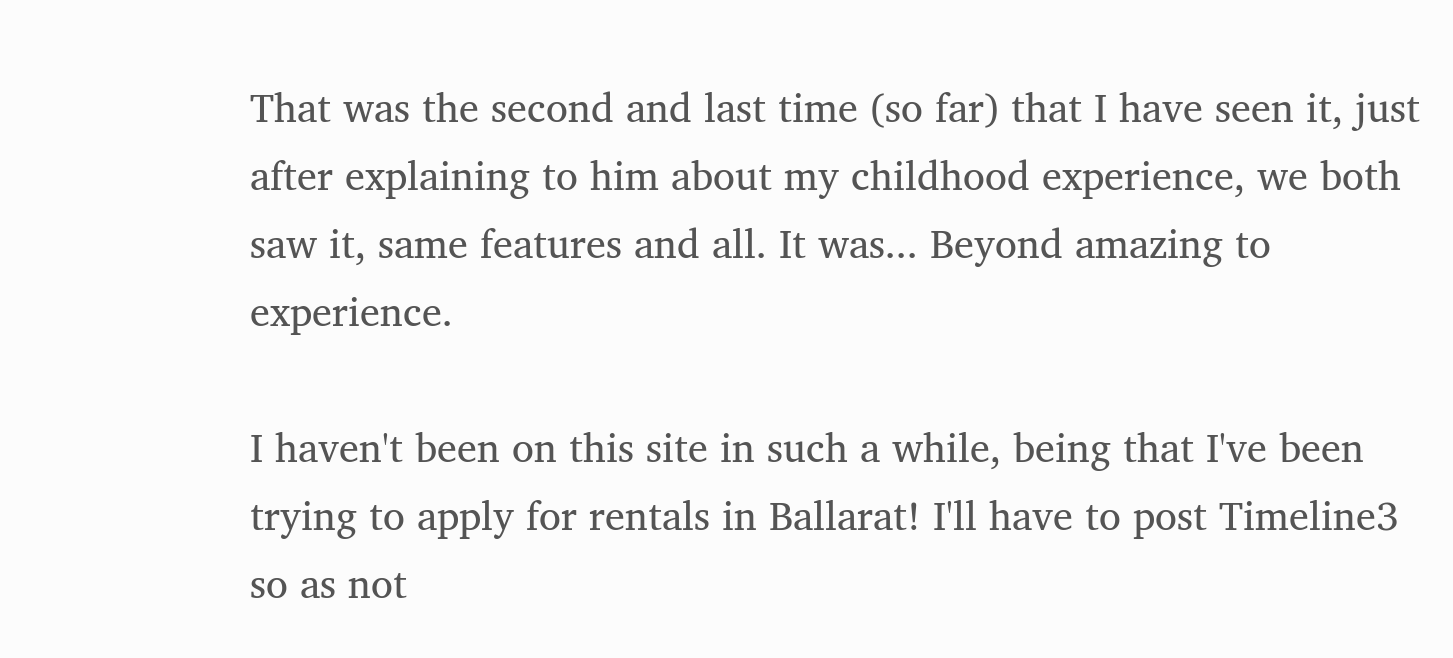That was the second and last time (so far) that I have seen it, just after explaining to him about my childhood experience, we both saw it, same features and all. It was... Beyond amazing to experience.

I haven't been on this site in such a while, being that I've been trying to apply for rentals in Ballarat! I'll have to post Timeline3 so as not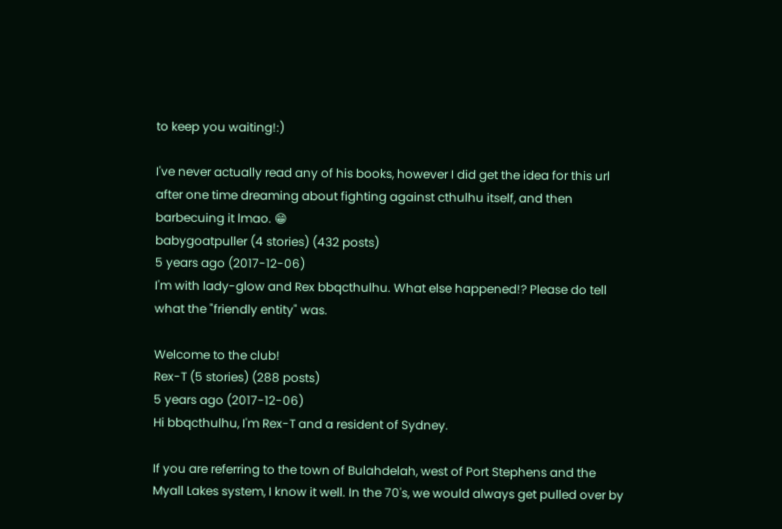to keep you waiting!:)

I've never actually read any of his books, however I did get the idea for this url after one time dreaming about fighting against cthulhu itself, and then barbecuing it lmao. 😁
babygoatpuller (4 stories) (432 posts)
5 years ago (2017-12-06)
I'm with lady-glow and Rex bbqcthulhu. What else happened!? Please do tell what the "friendly entity" was.

Welcome to the club!
Rex-T (5 stories) (288 posts)
5 years ago (2017-12-06)
Hi bbqcthulhu, I'm Rex-T and a resident of Sydney.

If you are referring to the town of Bulahdelah, west of Port Stephens and the Myall Lakes system, I know it well. In the 70's, we would always get pulled over by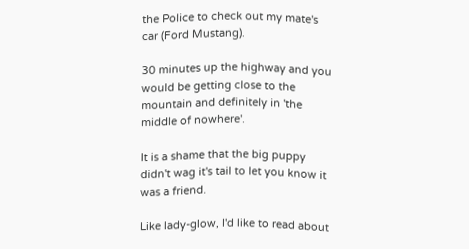the Police to check out my mate's car (Ford Mustang).

30 minutes up the highway and you would be getting close to the mountain and definitely in 'the middle of nowhere'.

It is a shame that the big puppy didn't wag it's tail to let you know it was a friend.

Like lady-glow, I'd like to read about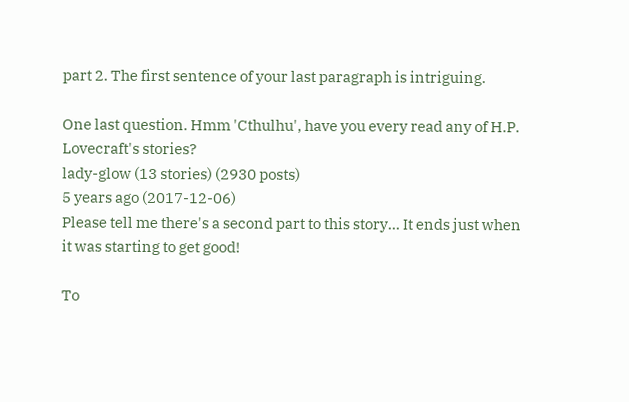part 2. The first sentence of your last paragraph is intriguing.

One last question. Hmm 'Cthulhu', have you every read any of H.P. Lovecraft's stories?
lady-glow (13 stories) (2930 posts)
5 years ago (2017-12-06)
Please tell me there's a second part to this story... It ends just when it was starting to get good!

To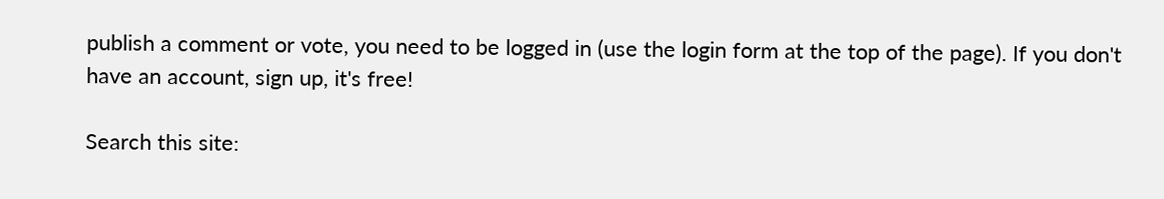publish a comment or vote, you need to be logged in (use the login form at the top of the page). If you don't have an account, sign up, it's free!

Search this site: